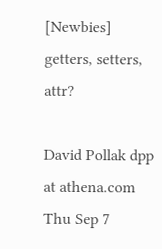[Newbies] getters, setters, attr?

David Pollak dpp at athena.com
Thu Sep 7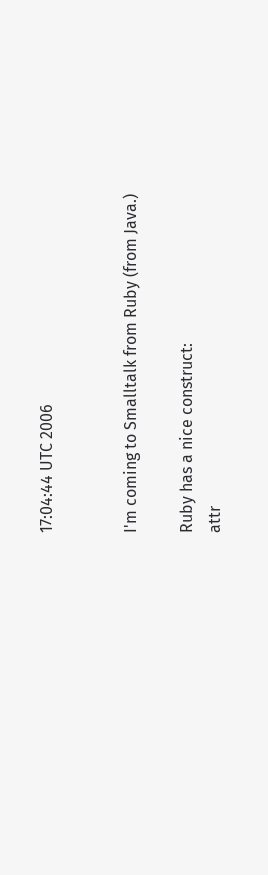17:04:44 UTC 2006


I'm coming to Smalltalk from Ruby (from Java.)

Ruby has a nice construct:
attr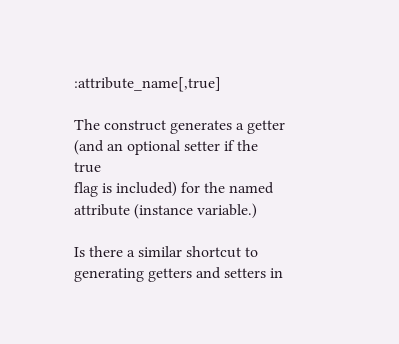:attribute_name[,true]

The construct generates a getter (and an optional setter if the true
flag is included) for the named attribute (instance variable.)

Is there a similar shortcut to generating getters and setters in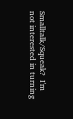Smalltalk/Squeak?  I'm not interested in turning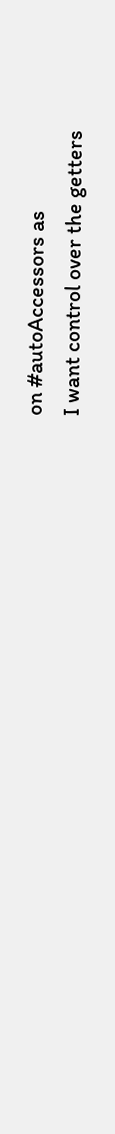on #autoAccessors as
I want control over the getters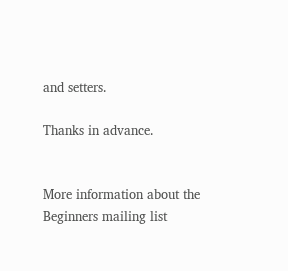and setters.

Thanks in advance.


More information about the Beginners mailing list